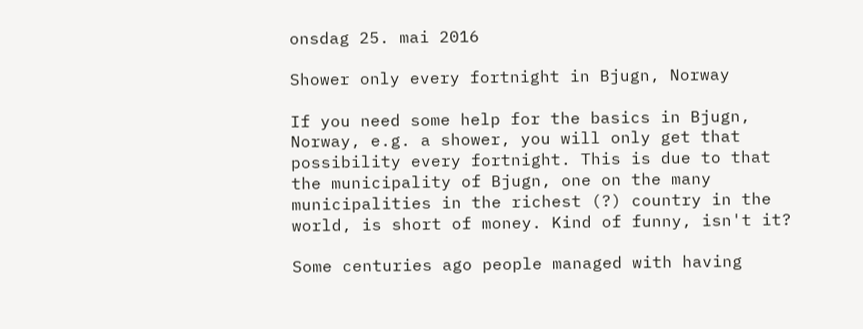onsdag 25. mai 2016

Shower only every fortnight in Bjugn, Norway

If you need some help for the basics in Bjugn, Norway, e.g. a shower, you will only get that possibility every fortnight. This is due to that the municipality of Bjugn, one on the many municipalities in the richest (?) country in the world, is short of money. Kind of funny, isn't it?

Some centuries ago people managed with having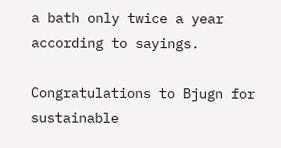a bath only twice a year according to sayings.

Congratulations to Bjugn for sustainable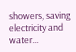showers, saving electricity and water...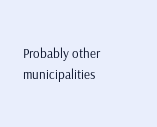Probably other municipalities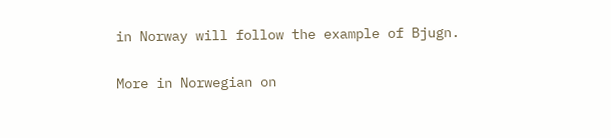in Norway will follow the example of Bjugn.

More in Norwegian on